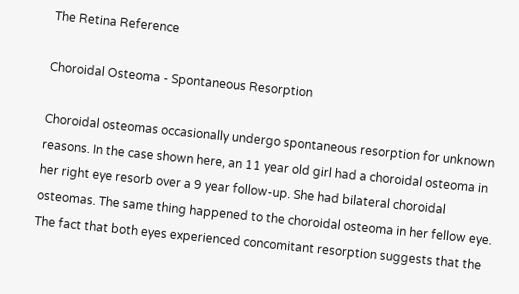The Retina Reference

Choroidal Osteoma - Spontaneous Resorption

Choroidal osteomas occasionally undergo spontaneous resorption for unknown reasons. In the case shown here, an 11 year old girl had a choroidal osteoma in her right eye resorb over a 9 year follow-up. She had bilateral choroidal osteomas. The same thing happened to the choroidal osteoma in her fellow eye. The fact that both eyes experienced concomitant resorption suggests that the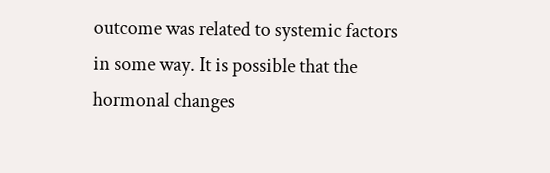outcome was related to systemic factors in some way. It is possible that the hormonal changes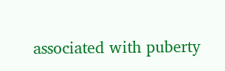associated with puberty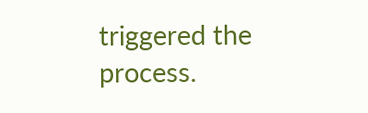triggered the process.